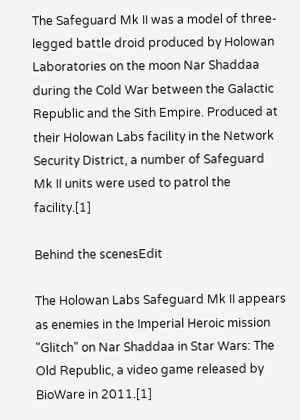The Safeguard Mk II was a model of three-legged battle droid produced by Holowan Laboratories on the moon Nar Shaddaa during the Cold War between the Galactic Republic and the Sith Empire. Produced at their Holowan Labs facility in the Network Security District, a number of Safeguard Mk II units were used to patrol the facility.[1]

Behind the scenesEdit

The Holowan Labs Safeguard Mk II appears as enemies in the Imperial Heroic mission "Glitch" on Nar Shaddaa in Star Wars: The Old Republic, a video game released by BioWare in 2011.[1]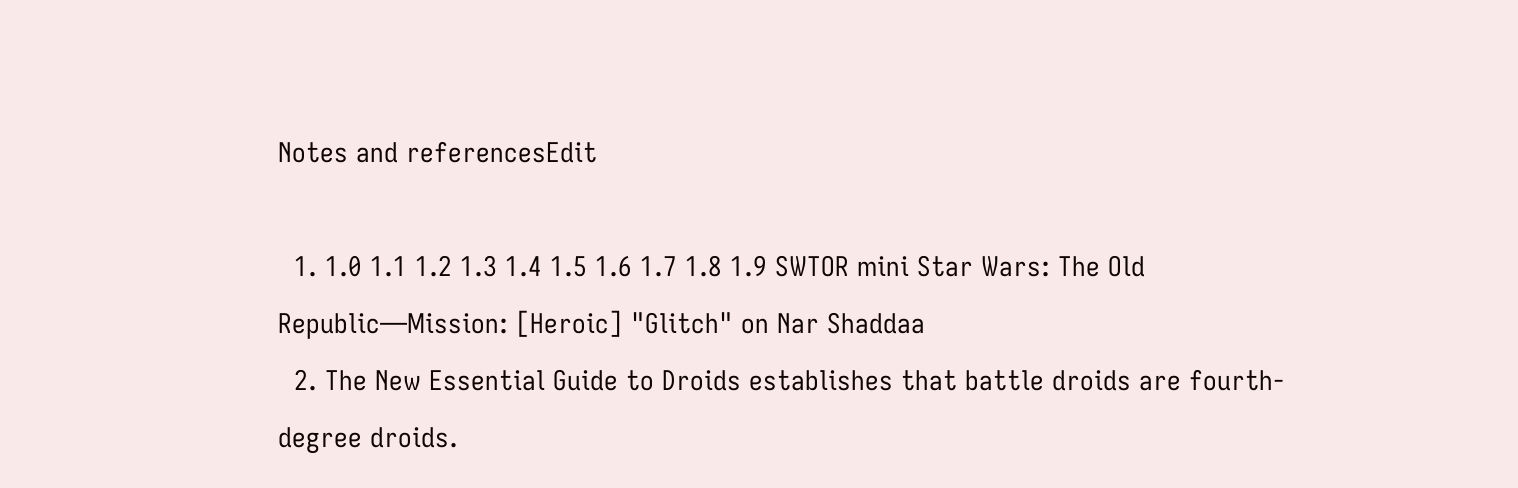Notes and referencesEdit

  1. 1.0 1.1 1.2 1.3 1.4 1.5 1.6 1.7 1.8 1.9 SWTOR mini Star Wars: The Old Republic—Mission: [Heroic] "Glitch" on Nar Shaddaa
  2. The New Essential Guide to Droids establishes that battle droids are fourth-degree droids.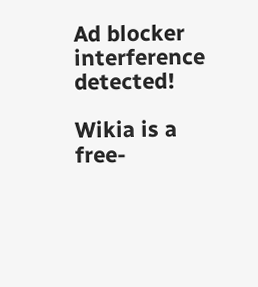Ad blocker interference detected!

Wikia is a free-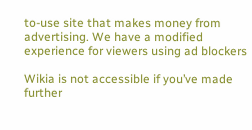to-use site that makes money from advertising. We have a modified experience for viewers using ad blockers

Wikia is not accessible if you’ve made further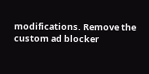modifications. Remove the custom ad blocker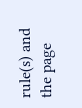rule(s) and the page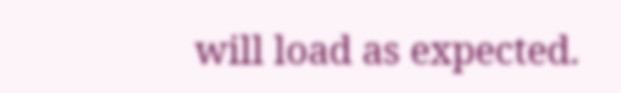will load as expected.